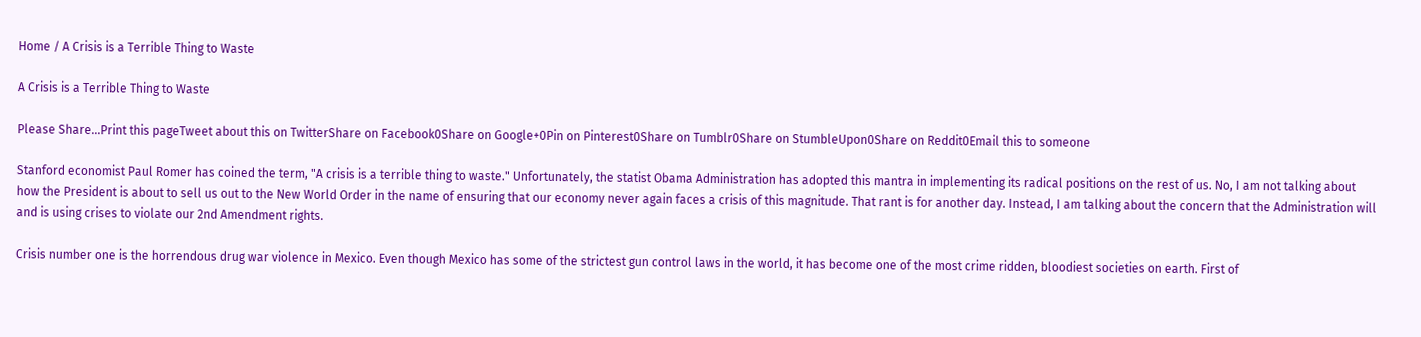Home / A Crisis is a Terrible Thing to Waste

A Crisis is a Terrible Thing to Waste

Please Share...Print this pageTweet about this on TwitterShare on Facebook0Share on Google+0Pin on Pinterest0Share on Tumblr0Share on StumbleUpon0Share on Reddit0Email this to someone

Stanford economist Paul Romer has coined the term, "A crisis is a terrible thing to waste." Unfortunately, the statist Obama Administration has adopted this mantra in implementing its radical positions on the rest of us. No, I am not talking about how the President is about to sell us out to the New World Order in the name of ensuring that our economy never again faces a crisis of this magnitude. That rant is for another day. Instead, I am talking about the concern that the Administration will and is using crises to violate our 2nd Amendment rights.

Crisis number one is the horrendous drug war violence in Mexico. Even though Mexico has some of the strictest gun control laws in the world, it has become one of the most crime ridden, bloodiest societies on earth. First of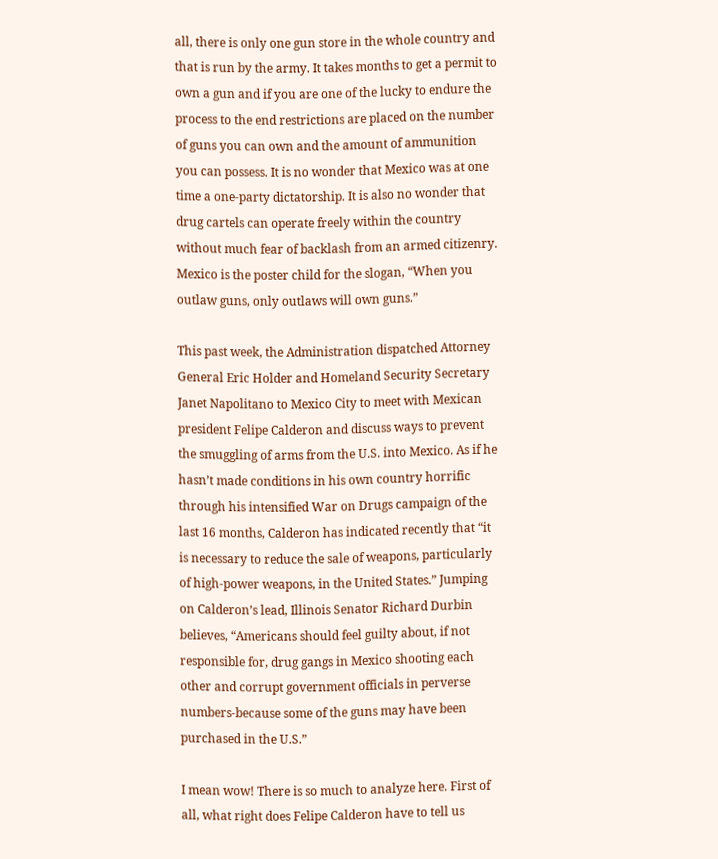all, there is only one gun store in the whole country and that is run by the army. It takes months to get a permit to own a gun and if you are one of the lucky to endure the process to the end restrictions are placed on the number of guns you can own and the amount of ammunition you can possess. It is no wonder that Mexico was at one time a one-party dictatorship. It is also no wonder that drug cartels can operate freely within the country without much fear of backlash from an armed citizenry. Mexico is the poster child for the slogan, “When you outlaw guns, only outlaws will own guns.”

This past week, the Administration dispatched Attorney General Eric Holder and Homeland Security Secretary Janet Napolitano to Mexico City to meet with Mexican president Felipe Calderon and discuss ways to prevent the smuggling of arms from the U.S. into Mexico. As if he hasn’t made conditions in his own country horrific through his intensified War on Drugs campaign of the last 16 months, Calderon has indicated recently that “it is necessary to reduce the sale of weapons, particularly of high-power weapons, in the United States.” Jumping on Calderon’s lead, Illinois Senator Richard Durbin believes, “Americans should feel guilty about, if not responsible for, drug gangs in Mexico shooting each other and corrupt government officials in perverse numbers-because some of the guns may have been purchased in the U.S.”

I mean wow! There is so much to analyze here. First of all, what right does Felipe Calderon have to tell us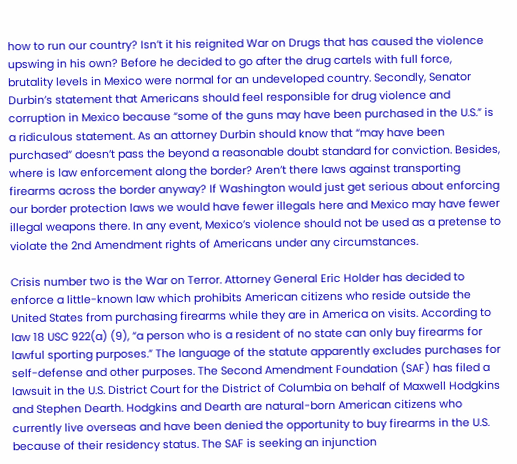how to run our country? Isn’t it his reignited War on Drugs that has caused the violence upswing in his own? Before he decided to go after the drug cartels with full force, brutality levels in Mexico were normal for an undeveloped country. Secondly, Senator Durbin’s statement that Americans should feel responsible for drug violence and corruption in Mexico because “some of the guns may have been purchased in the U.S.” is a ridiculous statement. As an attorney Durbin should know that “may have been purchased” doesn’t pass the beyond a reasonable doubt standard for conviction. Besides, where is law enforcement along the border? Aren’t there laws against transporting firearms across the border anyway? If Washington would just get serious about enforcing our border protection laws we would have fewer illegals here and Mexico may have fewer illegal weapons there. In any event, Mexico’s violence should not be used as a pretense to violate the 2nd Amendment rights of Americans under any circumstances.

Crisis number two is the War on Terror. Attorney General Eric Holder has decided to enforce a little-known law which prohibits American citizens who reside outside the United States from purchasing firearms while they are in America on visits. According to law 18 USC 922(a) (9), “a person who is a resident of no state can only buy firearms for lawful sporting purposes.” The language of the statute apparently excludes purchases for self-defense and other purposes. The Second Amendment Foundation (SAF) has filed a lawsuit in the U.S. District Court for the District of Columbia on behalf of Maxwell Hodgkins and Stephen Dearth. Hodgkins and Dearth are natural-born American citizens who currently live overseas and have been denied the opportunity to buy firearms in the U.S. because of their residency status. The SAF is seeking an injunction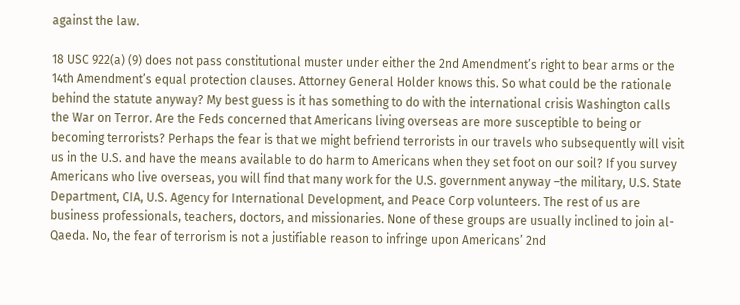against the law.

18 USC 922(a) (9) does not pass constitutional muster under either the 2nd Amendment’s right to bear arms or the 14th Amendment’s equal protection clauses. Attorney General Holder knows this. So what could be the rationale behind the statute anyway? My best guess is it has something to do with the international crisis Washington calls the War on Terror. Are the Feds concerned that Americans living overseas are more susceptible to being or becoming terrorists? Perhaps the fear is that we might befriend terrorists in our travels who subsequently will visit us in the U.S. and have the means available to do harm to Americans when they set foot on our soil? If you survey Americans who live overseas, you will find that many work for the U.S. government anyway –the military, U.S. State Department, CIA, U.S. Agency for International Development, and Peace Corp volunteers. The rest of us are business professionals, teachers, doctors, and missionaries. None of these groups are usually inclined to join al-Qaeda. No, the fear of terrorism is not a justifiable reason to infringe upon Americans’ 2nd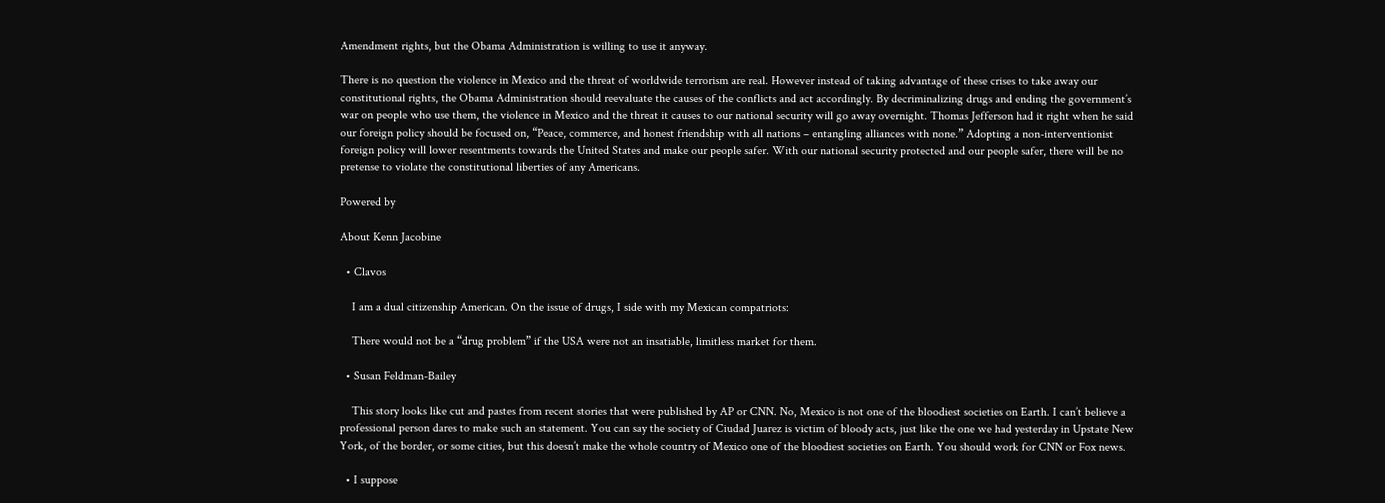Amendment rights, but the Obama Administration is willing to use it anyway.

There is no question the violence in Mexico and the threat of worldwide terrorism are real. However instead of taking advantage of these crises to take away our constitutional rights, the Obama Administration should reevaluate the causes of the conflicts and act accordingly. By decriminalizing drugs and ending the government’s war on people who use them, the violence in Mexico and the threat it causes to our national security will go away overnight. Thomas Jefferson had it right when he said our foreign policy should be focused on, “Peace, commerce, and honest friendship with all nations – entangling alliances with none.” Adopting a non-interventionist foreign policy will lower resentments towards the United States and make our people safer. With our national security protected and our people safer, there will be no pretense to violate the constitutional liberties of any Americans.

Powered by

About Kenn Jacobine

  • Clavos

    I am a dual citizenship American. On the issue of drugs, I side with my Mexican compatriots:

    There would not be a “drug problem” if the USA were not an insatiable, limitless market for them.

  • Susan Feldman-Bailey

    This story looks like cut and pastes from recent stories that were published by AP or CNN. No, Mexico is not one of the bloodiest societies on Earth. I can’t believe a professional person dares to make such an statement. You can say the society of Ciudad Juarez is victim of bloody acts, just like the one we had yesterday in Upstate New York, of the border, or some cities, but this doesn’t make the whole country of Mexico one of the bloodiest societies on Earth. You should work for CNN or Fox news.

  • I suppose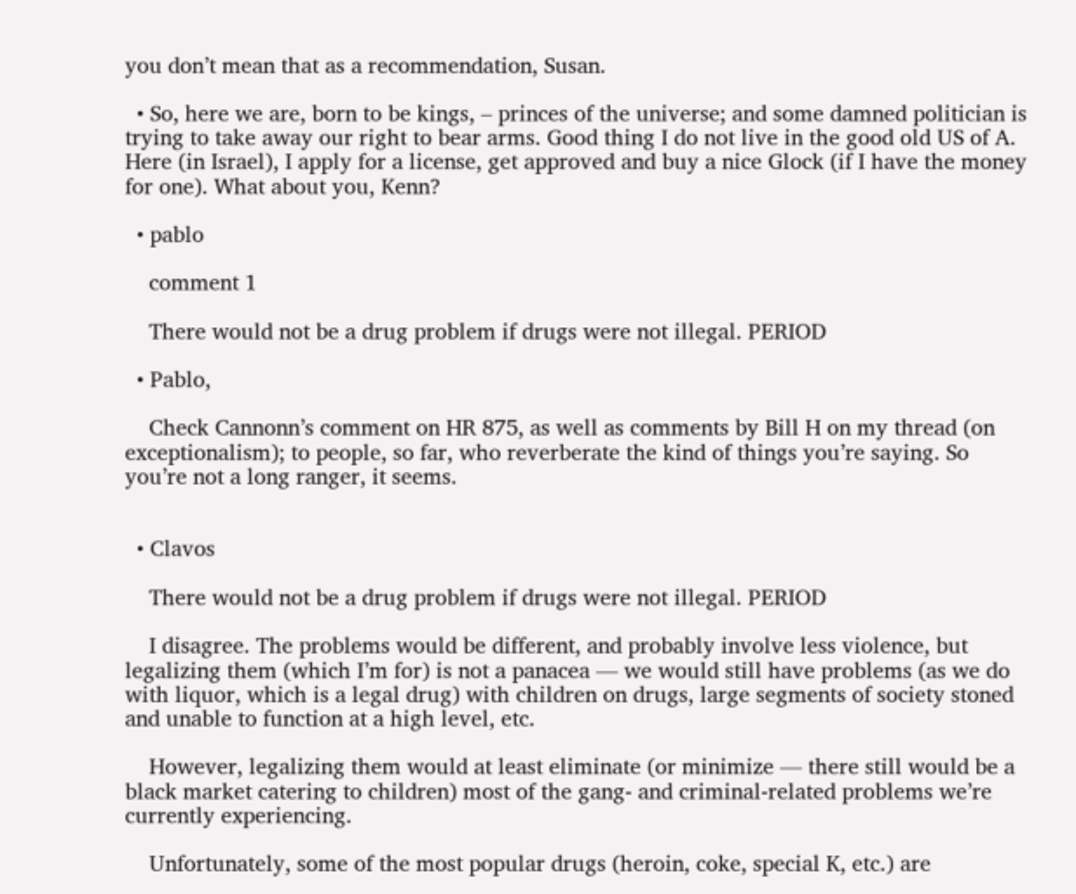you don’t mean that as a recommendation, Susan.

  • So, here we are, born to be kings, – princes of the universe; and some damned politician is trying to take away our right to bear arms. Good thing I do not live in the good old US of A. Here (in Israel), I apply for a license, get approved and buy a nice Glock (if I have the money for one). What about you, Kenn?

  • pablo

    comment 1

    There would not be a drug problem if drugs were not illegal. PERIOD

  • Pablo,

    Check Cannonn’s comment on HR 875, as well as comments by Bill H on my thread (on exceptionalism); to people, so far, who reverberate the kind of things you’re saying. So you’re not a long ranger, it seems.


  • Clavos

    There would not be a drug problem if drugs were not illegal. PERIOD

    I disagree. The problems would be different, and probably involve less violence, but legalizing them (which I’m for) is not a panacea — we would still have problems (as we do with liquor, which is a legal drug) with children on drugs, large segments of society stoned and unable to function at a high level, etc.

    However, legalizing them would at least eliminate (or minimize — there still would be a black market catering to children) most of the gang- and criminal-related problems we’re currently experiencing.

    Unfortunately, some of the most popular drugs (heroin, coke, special K, etc.) are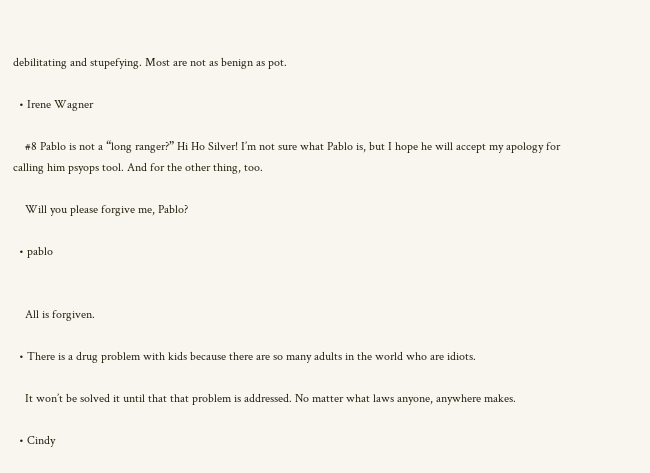debilitating and stupefying. Most are not as benign as pot.

  • Irene Wagner

    #8 Pablo is not a “long ranger?” Hi Ho Silver! I’m not sure what Pablo is, but I hope he will accept my apology for calling him psyops tool. And for the other thing, too.

    Will you please forgive me, Pablo?

  • pablo


    All is forgiven.

  • There is a drug problem with kids because there are so many adults in the world who are idiots.

    It won’t be solved it until that that problem is addressed. No matter what laws anyone, anywhere makes.

  • Cindy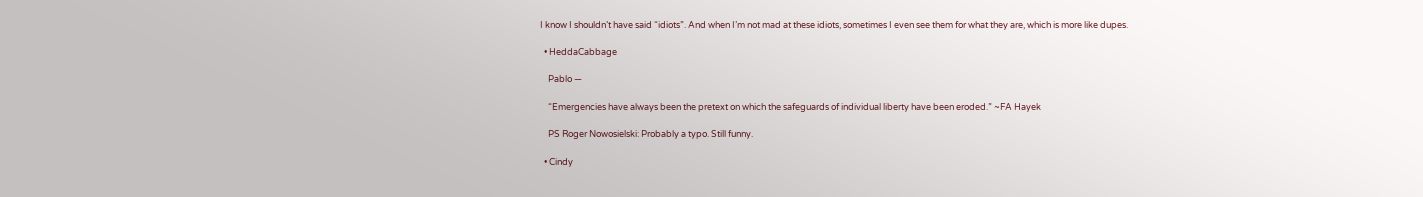I know I shouldn’t have said “idiots”. And when I’m not mad at these idiots, sometimes I even see them for what they are, which is more like dupes.

  • HeddaCabbage

    Pablo —

    “Emergencies have always been the pretext on which the safeguards of individual liberty have been eroded.” ~FA Hayek

    PS Roger Nowosielski: Probably a typo. Still funny.

  • Cindy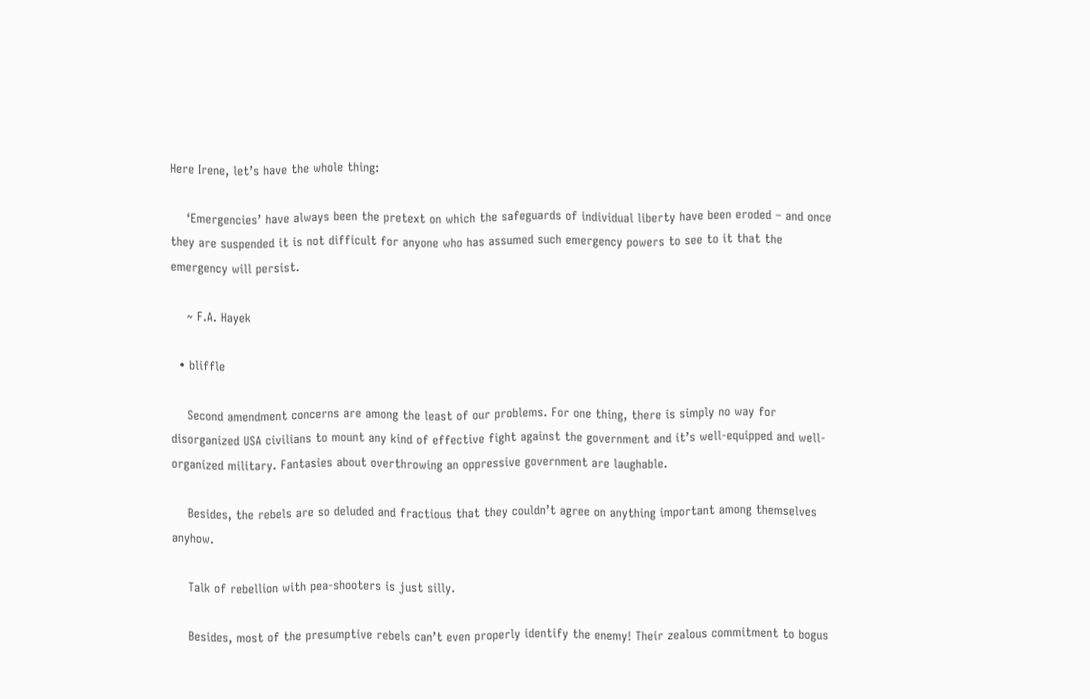Here Irene, let’s have the whole thing:

    ‘Emergencies’ have always been the pretext on which the safeguards of individual liberty have been eroded – and once they are suspended it is not difficult for anyone who has assumed such emergency powers to see to it that the emergency will persist.

    ~ F.A. Hayek

  • bliffle

    Second amendment concerns are among the least of our problems. For one thing, there is simply no way for disorganized USA civilians to mount any kind of effective fight against the government and it’s well-equipped and well-organized military. Fantasies about overthrowing an oppressive government are laughable.

    Besides, the rebels are so deluded and fractious that they couldn’t agree on anything important among themselves anyhow.

    Talk of rebellion with pea-shooters is just silly.

    Besides, most of the presumptive rebels can’t even properly identify the enemy! Their zealous commitment to bogus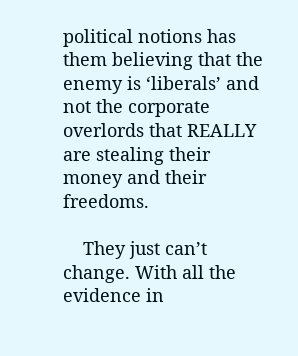political notions has them believing that the enemy is ‘liberals’ and not the corporate overlords that REALLY are stealing their money and their freedoms.

    They just can’t change. With all the evidence in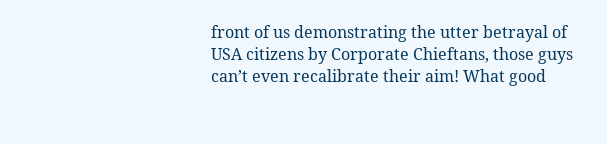front of us demonstrating the utter betrayal of USA citizens by Corporate Chieftans, those guys can’t even recalibrate their aim! What good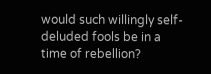would such willingly self-deluded fools be in a time of rebellion?